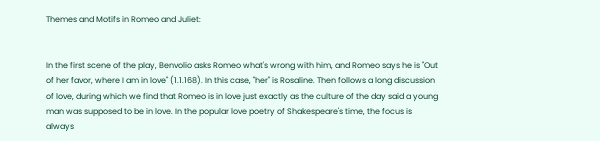Themes and Motifs in Romeo and Juliet:


In the first scene of the play, Benvolio asks Romeo what's wrong with him, and Romeo says he is "Out of her favor, where I am in love" (1.1.168). In this case, "her" is Rosaline. Then follows a long discussion of love, during which we find that Romeo is in love just exactly as the culture of the day said a young man was supposed to be in love. In the popular love poetry of Shakespeare's time, the focus is always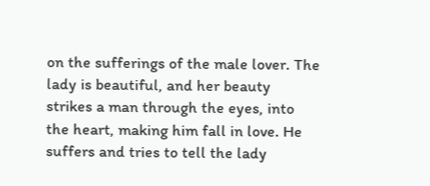on the sufferings of the male lover. The lady is beautiful, and her beauty strikes a man through the eyes, into the heart, making him fall in love. He suffers and tries to tell the lady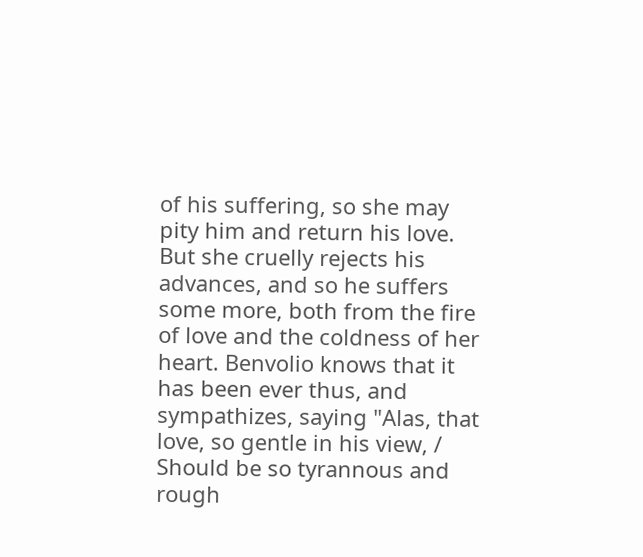of his suffering, so she may pity him and return his love. But she cruelly rejects his advances, and so he suffers some more, both from the fire of love and the coldness of her heart. Benvolio knows that it has been ever thus, and sympathizes, saying "Alas, that love, so gentle in his view, / Should be so tyrannous and rough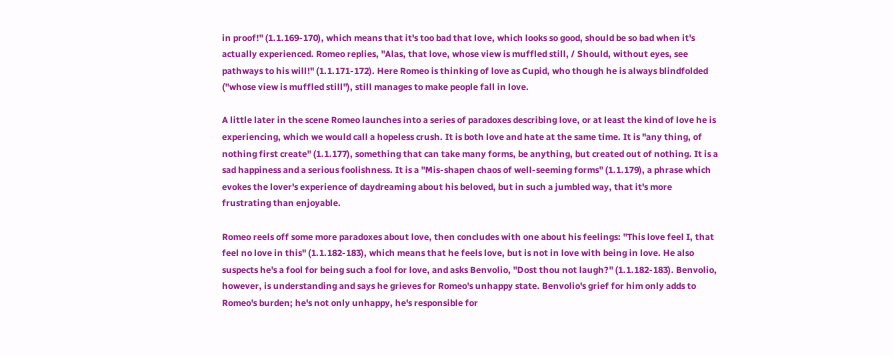in proof!" (1.1.169-170), which means that it's too bad that love, which looks so good, should be so bad when it's actually experienced. Romeo replies, "Alas, that love, whose view is muffled still, / Should, without eyes, see pathways to his will!" (1.1.171-172). Here Romeo is thinking of love as Cupid, who though he is always blindfolded ("whose view is muffled still"), still manages to make people fall in love.

A little later in the scene Romeo launches into a series of paradoxes describing love, or at least the kind of love he is experiencing, which we would call a hopeless crush. It is both love and hate at the same time. It is "any thing, of nothing first create" (1.1.177), something that can take many forms, be anything, but created out of nothing. It is a sad happiness and a serious foolishness. It is a "Mis-shapen chaos of well-seeming forms" (1.1.179), a phrase which evokes the lover's experience of daydreaming about his beloved, but in such a jumbled way, that it's more frustrating than enjoyable.

Romeo reels off some more paradoxes about love, then concludes with one about his feelings: "This love feel I, that feel no love in this" (1.1.182-183), which means that he feels love, but is not in love with being in love. He also suspects he's a fool for being such a fool for love, and asks Benvolio, "Dost thou not laugh?" (1.1.182-183). Benvolio, however, is understanding and says he grieves for Romeo's unhappy state. Benvolio's grief for him only adds to Romeo's burden; he's not only unhappy, he's responsible for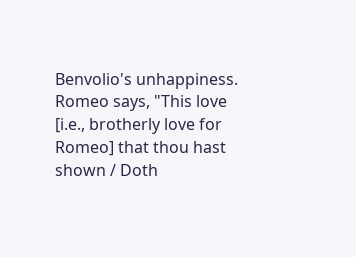Benvolio's unhappiness. Romeo says, "This love [i.e., brotherly love for Romeo] that thou hast shown / Doth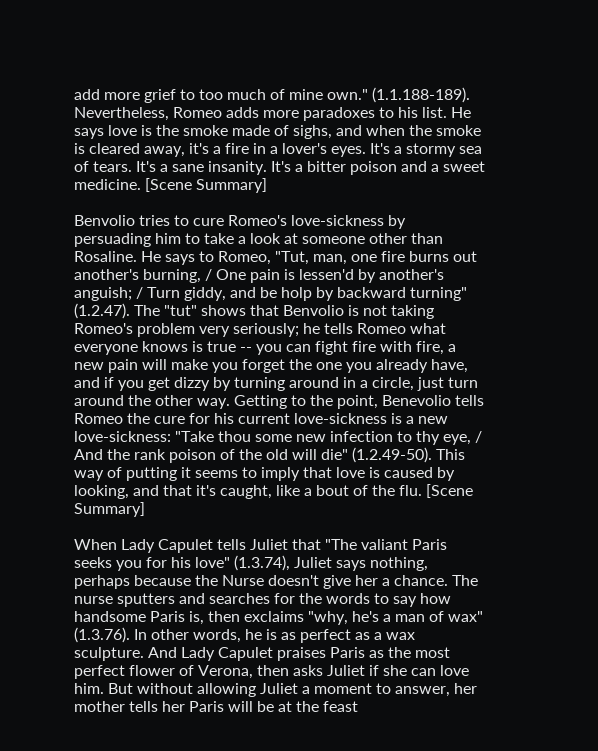add more grief to too much of mine own." (1.1.188-189). Nevertheless, Romeo adds more paradoxes to his list. He says love is the smoke made of sighs, and when the smoke is cleared away, it's a fire in a lover's eyes. It's a stormy sea of tears. It's a sane insanity. It's a bitter poison and a sweet medicine. [Scene Summary]

Benvolio tries to cure Romeo's love-sickness by persuading him to take a look at someone other than Rosaline. He says to Romeo, "Tut, man, one fire burns out another's burning, / One pain is lessen'd by another's anguish; / Turn giddy, and be holp by backward turning" (1.2.47). The "tut" shows that Benvolio is not taking Romeo's problem very seriously; he tells Romeo what everyone knows is true -- you can fight fire with fire, a new pain will make you forget the one you already have, and if you get dizzy by turning around in a circle, just turn around the other way. Getting to the point, Benevolio tells Romeo the cure for his current love-sickness is a new love-sickness: "Take thou some new infection to thy eye, / And the rank poison of the old will die" (1.2.49-50). This way of putting it seems to imply that love is caused by looking, and that it's caught, like a bout of the flu. [Scene Summary]

When Lady Capulet tells Juliet that "The valiant Paris seeks you for his love" (1.3.74), Juliet says nothing, perhaps because the Nurse doesn't give her a chance. The nurse sputters and searches for the words to say how handsome Paris is, then exclaims "why, he's a man of wax" (1.3.76). In other words, he is as perfect as a wax sculpture. And Lady Capulet praises Paris as the most perfect flower of Verona, then asks Juliet if she can love him. But without allowing Juliet a moment to answer, her mother tells her Paris will be at the feast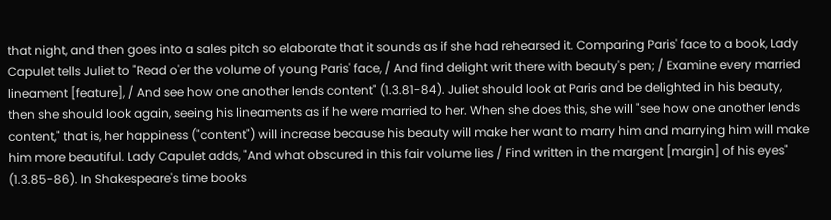that night, and then goes into a sales pitch so elaborate that it sounds as if she had rehearsed it. Comparing Paris' face to a book, Lady Capulet tells Juliet to "Read o'er the volume of young Paris' face, / And find delight writ there with beauty's pen; / Examine every married lineament [feature], / And see how one another lends content" (1.3.81-84). Juliet should look at Paris and be delighted in his beauty, then she should look again, seeing his lineaments as if he were married to her. When she does this, she will "see how one another lends content," that is, her happiness ("content") will increase because his beauty will make her want to marry him and marrying him will make him more beautiful. Lady Capulet adds, "And what obscured in this fair volume lies / Find written in the margent [margin] of his eyes" (1.3.85-86). In Shakespeare's time books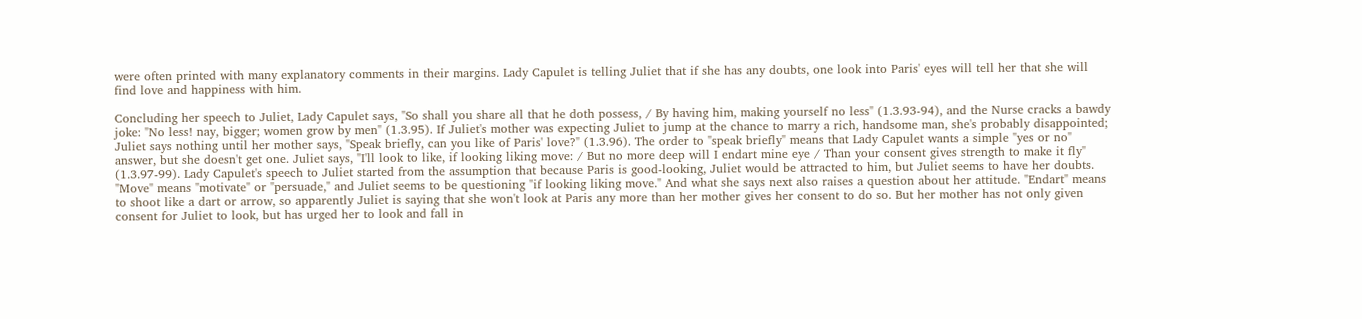were often printed with many explanatory comments in their margins. Lady Capulet is telling Juliet that if she has any doubts, one look into Paris' eyes will tell her that she will find love and happiness with him.

Concluding her speech to Juliet, Lady Capulet says, "So shall you share all that he doth possess, / By having him, making yourself no less" (1.3.93-94), and the Nurse cracks a bawdy joke: "No less! nay, bigger; women grow by men" (1.3.95). If Juliet's mother was expecting Juliet to jump at the chance to marry a rich, handsome man, she's probably disappointed; Juliet says nothing until her mother says, "Speak briefly, can you like of Paris' love?" (1.3.96). The order to "speak briefly" means that Lady Capulet wants a simple "yes or no" answer, but she doesn't get one. Juliet says, "I'll look to like, if looking liking move: / But no more deep will I endart mine eye / Than your consent gives strength to make it fly" (1.3.97-99). Lady Capulet's speech to Juliet started from the assumption that because Paris is good-looking, Juliet would be attracted to him, but Juliet seems to have her doubts. "Move" means "motivate" or "persuade," and Juliet seems to be questioning "if looking liking move." And what she says next also raises a question about her attitude. "Endart" means to shoot like a dart or arrow, so apparently Juliet is saying that she won't look at Paris any more than her mother gives her consent to do so. But her mother has not only given consent for Juliet to look, but has urged her to look and fall in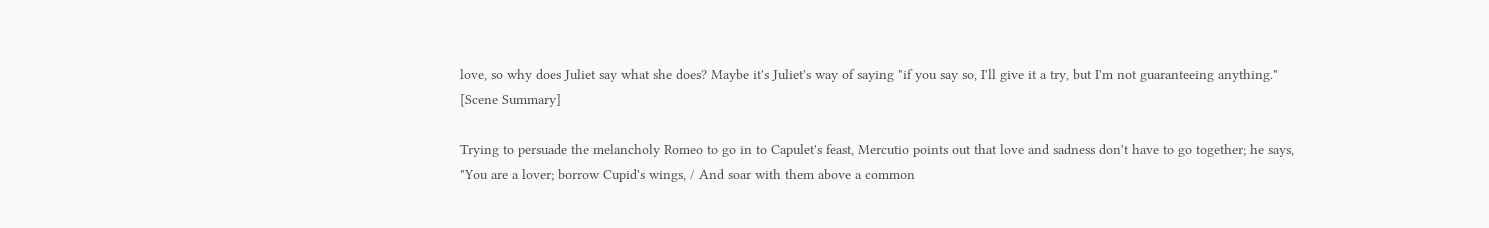love, so why does Juliet say what she does? Maybe it's Juliet's way of saying "if you say so, I'll give it a try, but I'm not guaranteeing anything." [Scene Summary]

Trying to persuade the melancholy Romeo to go in to Capulet's feast, Mercutio points out that love and sadness don't have to go together; he says, "You are a lover; borrow Cupid's wings, / And soar with them above a common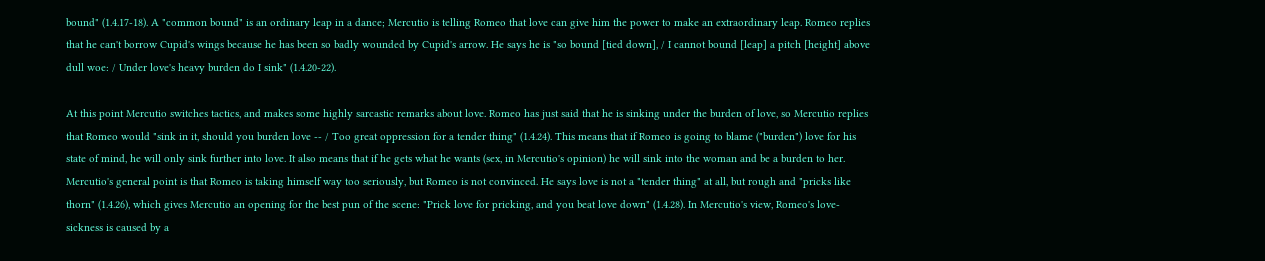bound" (1.4.17-18). A "common bound" is an ordinary leap in a dance; Mercutio is telling Romeo that love can give him the power to make an extraordinary leap. Romeo replies that he can't borrow Cupid's wings because he has been so badly wounded by Cupid's arrow. He says he is "so bound [tied down], / I cannot bound [leap] a pitch [height] above dull woe: / Under love's heavy burden do I sink" (1.4.20-22).

At this point Mercutio switches tactics, and makes some highly sarcastic remarks about love. Romeo has just said that he is sinking under the burden of love, so Mercutio replies that Romeo would "sink in it, should you burden love -- / Too great oppression for a tender thing" (1.4.24). This means that if Romeo is going to blame ("burden") love for his state of mind, he will only sink further into love. It also means that if he gets what he wants (sex, in Mercutio's opinion) he will sink into the woman and be a burden to her. Mercutio's general point is that Romeo is taking himself way too seriously, but Romeo is not convinced. He says love is not a "tender thing" at all, but rough and "pricks like thorn" (1.4.26), which gives Mercutio an opening for the best pun of the scene: "Prick love for pricking, and you beat love down" (1.4.28). In Mercutio's view, Romeo's love-sickness is caused by a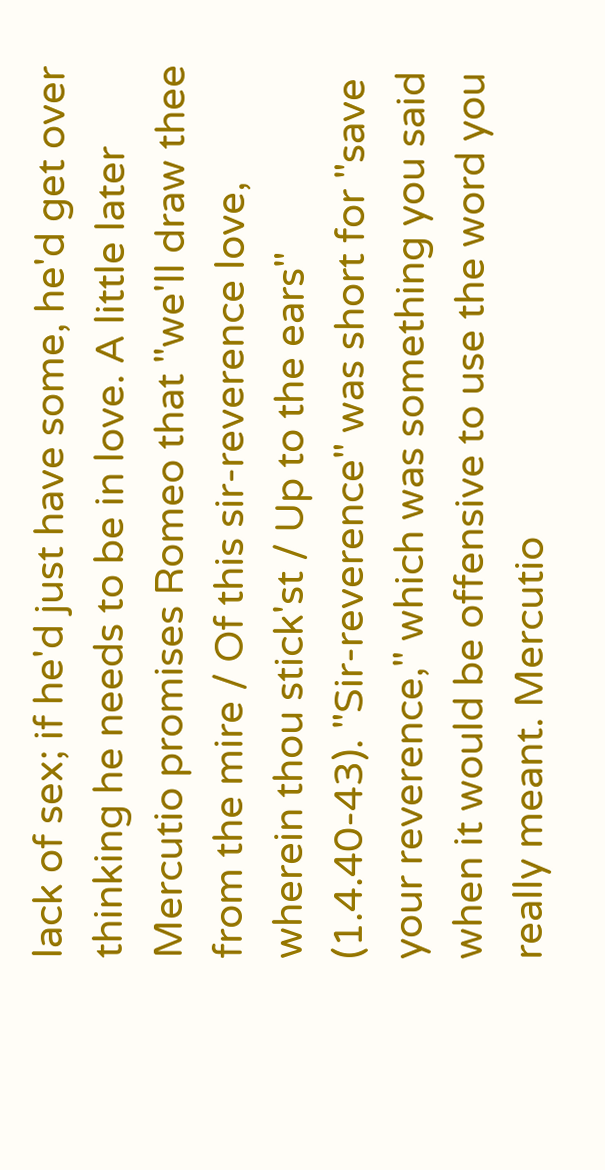lack of sex; if he'd just have some, he'd get over thinking he needs to be in love. A little later Mercutio promises Romeo that "we'll draw thee from the mire / Of this sir-reverence love, wherein thou stick'st / Up to the ears" (1.4.40-43). "Sir-reverence" was short for "save your reverence," which was something you said when it would be offensive to use the word you really meant. Mercutio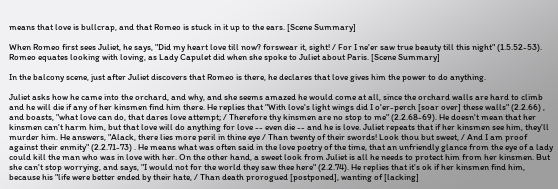means that love is bullcrap, and that Romeo is stuck in it up to the ears. [Scene Summary]

When Romeo first sees Juliet, he says, "Did my heart love till now? forswear it, sight! / For I ne'er saw true beauty till this night" (1.5.52-53). Romeo equates looking with loving, as Lady Capulet did when she spoke to Juliet about Paris. [Scene Summary]

In the balcony scene, just after Juliet discovers that Romeo is there, he declares that love gives him the power to do anything.

Juliet asks how he came into the orchard, and why, and she seems amazed he would come at all, since the orchard walls are hard to climb and he will die if any of her kinsmen find him there. He replies that "With love's light wings did I o'er-perch [soar over] these walls" (2.2.66) , and boasts, "what love can do, that dares love attempt; / Therefore thy kinsmen are no stop to me" (2.2.68-69). He doesn't mean that her kinsmen can't harm him, but that love will do anything for love -- even die -- and he is love. Juliet repeats that if her kinsmen see him, they'll murder him. He answers, "Alack, there lies more peril in thine eye / Than twenty of their swords! Look thou but sweet, / And I am proof against their enmity" (2.2.71-73) . He means what was often said in the love poetry of the time, that an unfriendly glance from the eye of a lady could kill the man who was in love with her. On the other hand, a sweet look from Juliet is all he needs to protect him from her kinsmen. But she can't stop worrying, and says, "I would not for the world they saw thee here" (2.2.74). He replies that it's ok if her kinsmen find him, because his "life were better ended by their hate, / Than death prorogued [postponed], wanting of [lacking]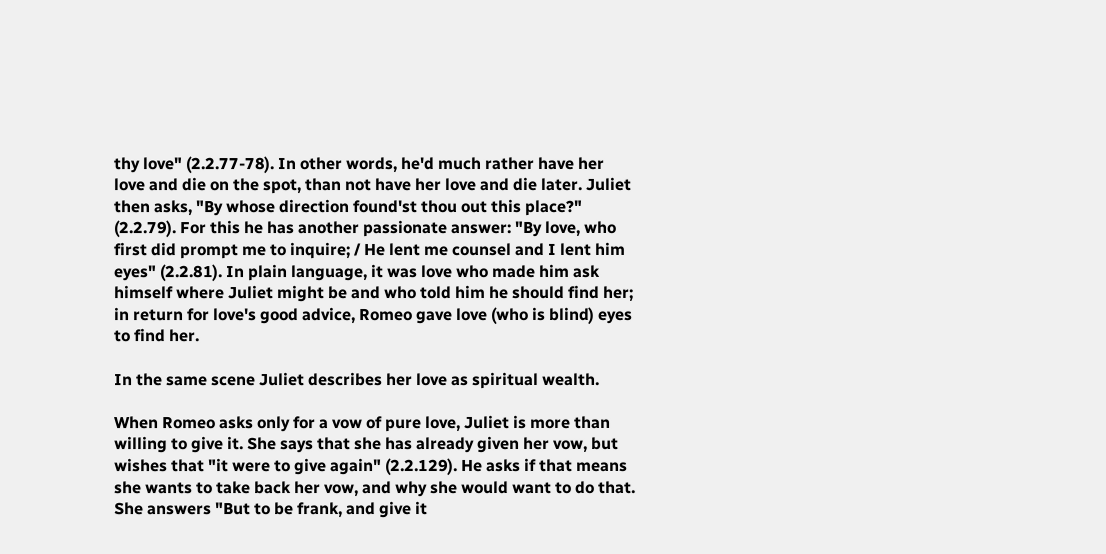thy love" (2.2.77-78). In other words, he'd much rather have her love and die on the spot, than not have her love and die later. Juliet then asks, "By whose direction found'st thou out this place?" (2.2.79). For this he has another passionate answer: "By love, who first did prompt me to inquire; / He lent me counsel and I lent him eyes" (2.2.81). In plain language, it was love who made him ask himself where Juliet might be and who told him he should find her; in return for love's good advice, Romeo gave love (who is blind) eyes to find her.

In the same scene Juliet describes her love as spiritual wealth.

When Romeo asks only for a vow of pure love, Juliet is more than willing to give it. She says that she has already given her vow, but wishes that "it were to give again" (2.2.129). He asks if that means she wants to take back her vow, and why she would want to do that. She answers "But to be frank, and give it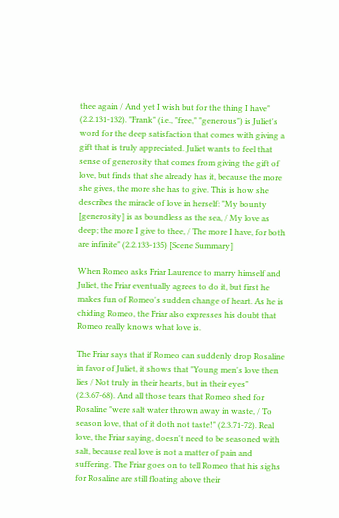thee again / And yet I wish but for the thing I have" (2.2.131-132). "Frank" (i.e., "free," "generous") is Juliet's word for the deep satisfaction that comes with giving a gift that is truly appreciated. Juliet wants to feel that sense of generosity that comes from giving the gift of love, but finds that she already has it, because the more she gives, the more she has to give. This is how she describes the miracle of love in herself: "My bounty [generosity] is as boundless as the sea, / My love as deep; the more I give to thee, / The more I have, for both are infinite" (2.2.133-135) [Scene Summary]

When Romeo asks Friar Laurence to marry himself and Juliet, the Friar eventually agrees to do it, but first he makes fun of Romeo's sudden change of heart. As he is chiding Romeo, the Friar also expresses his doubt that Romeo really knows what love is.

The Friar says that if Romeo can suddenly drop Rosaline in favor of Juliet, it shows that "Young men's love then lies / Not truly in their hearts, but in their eyes" (2.3.67-68). And all those tears that Romeo shed for Rosaline "were salt water thrown away in waste, / To season love, that of it doth not taste!" (2.3.71-72). Real love, the Friar saying, doesn't need to be seasoned with salt, because real love is not a matter of pain and suffering. The Friar goes on to tell Romeo that his sighs for Rosaline are still floating above their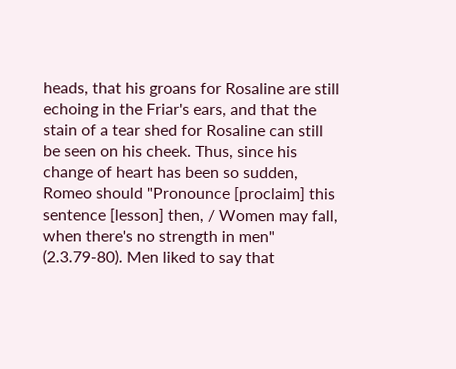heads, that his groans for Rosaline are still echoing in the Friar's ears, and that the stain of a tear shed for Rosaline can still be seen on his cheek. Thus, since his change of heart has been so sudden, Romeo should "Pronounce [proclaim] this sentence [lesson] then, / Women may fall, when there's no strength in men" (2.3.79-80). Men liked to say that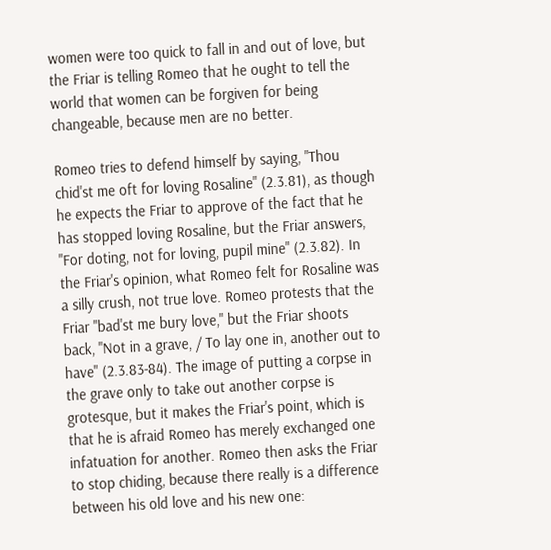women were too quick to fall in and out of love, but the Friar is telling Romeo that he ought to tell the world that women can be forgiven for being changeable, because men are no better.

Romeo tries to defend himself by saying, "Thou chid'st me oft for loving Rosaline" (2.3.81), as though he expects the Friar to approve of the fact that he has stopped loving Rosaline, but the Friar answers, "For doting, not for loving, pupil mine" (2.3.82). In the Friar's opinion, what Romeo felt for Rosaline was a silly crush, not true love. Romeo protests that the Friar "bad'st me bury love," but the Friar shoots back, "Not in a grave, / To lay one in, another out to have" (2.3.83-84). The image of putting a corpse in the grave only to take out another corpse is grotesque, but it makes the Friar's point, which is that he is afraid Romeo has merely exchanged one infatuation for another. Romeo then asks the Friar to stop chiding, because there really is a difference between his old love and his new one: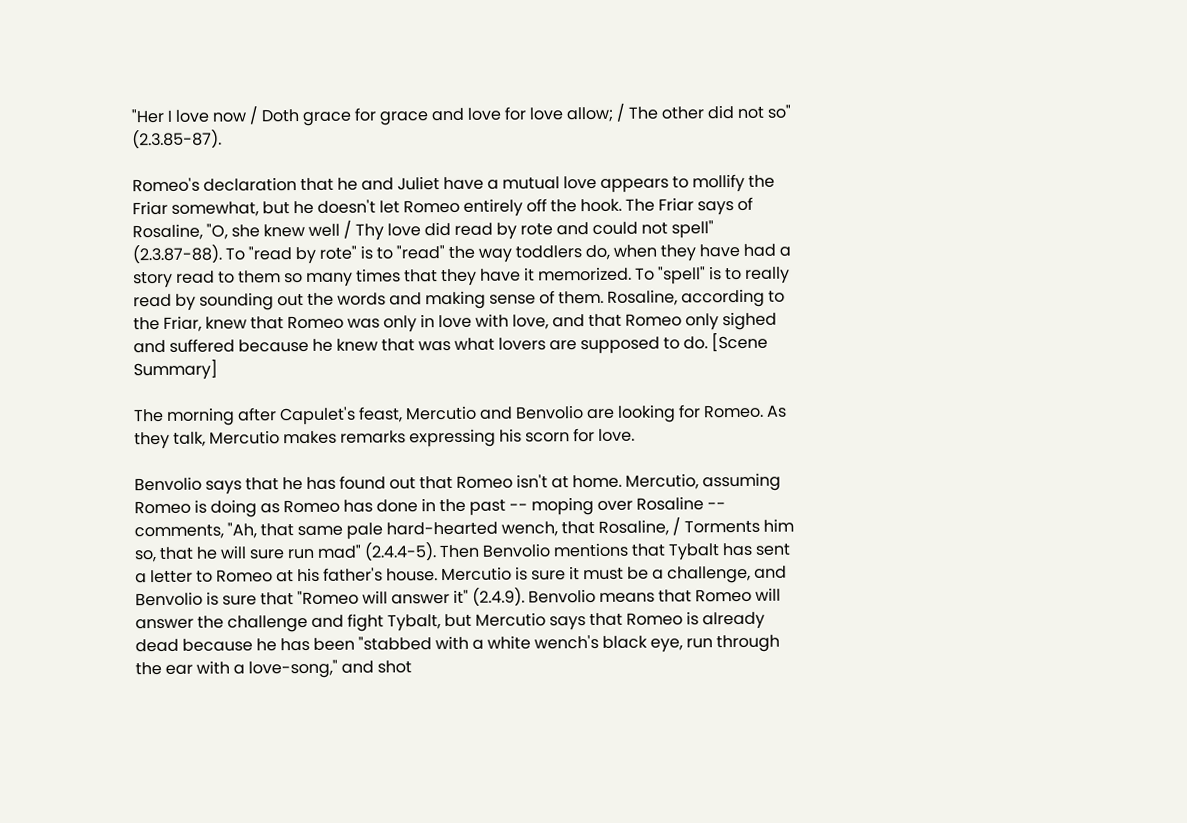"Her I love now / Doth grace for grace and love for love allow; / The other did not so" (2.3.85-87).

Romeo's declaration that he and Juliet have a mutual love appears to mollify the Friar somewhat, but he doesn't let Romeo entirely off the hook. The Friar says of Rosaline, "O, she knew well / Thy love did read by rote and could not spell" (2.3.87-88). To "read by rote" is to "read" the way toddlers do, when they have had a story read to them so many times that they have it memorized. To "spell" is to really read by sounding out the words and making sense of them. Rosaline, according to the Friar, knew that Romeo was only in love with love, and that Romeo only sighed and suffered because he knew that was what lovers are supposed to do. [Scene Summary]

The morning after Capulet's feast, Mercutio and Benvolio are looking for Romeo. As they talk, Mercutio makes remarks expressing his scorn for love.

Benvolio says that he has found out that Romeo isn't at home. Mercutio, assuming Romeo is doing as Romeo has done in the past -- moping over Rosaline -- comments, "Ah, that same pale hard-hearted wench, that Rosaline, / Torments him so, that he will sure run mad" (2.4.4-5). Then Benvolio mentions that Tybalt has sent a letter to Romeo at his father's house. Mercutio is sure it must be a challenge, and Benvolio is sure that "Romeo will answer it" (2.4.9). Benvolio means that Romeo will answer the challenge and fight Tybalt, but Mercutio says that Romeo is already dead because he has been "stabbed with a white wench's black eye, run through the ear with a love-song," and shot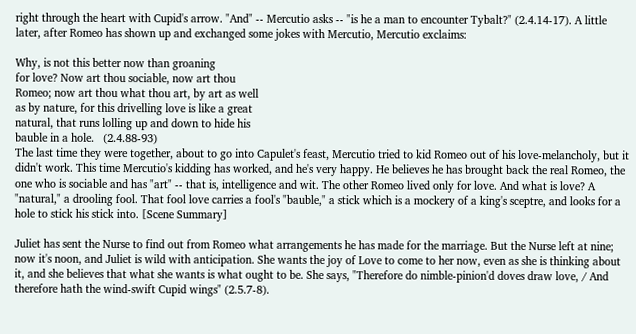right through the heart with Cupid's arrow. "And" -- Mercutio asks -- "is he a man to encounter Tybalt?" (2.4.14-17). A little later, after Romeo has shown up and exchanged some jokes with Mercutio, Mercutio exclaims:

Why, is not this better now than groaning
for love? Now art thou sociable, now art thou
Romeo; now art thou what thou art, by art as well
as by nature, for this drivelling love is like a great
natural, that runs lolling up and down to hide his
bauble in a hole.   (2.4.88-93)
The last time they were together, about to go into Capulet's feast, Mercutio tried to kid Romeo out of his love-melancholy, but it didn't work. This time Mercutio's kidding has worked, and he's very happy. He believes he has brought back the real Romeo, the one who is sociable and has "art" -- that is, intelligence and wit. The other Romeo lived only for love. And what is love? A "natural," a drooling fool. That fool love carries a fool's "bauble," a stick which is a mockery of a king's sceptre, and looks for a hole to stick his stick into. [Scene Summary]

Juliet has sent the Nurse to find out from Romeo what arrangements he has made for the marriage. But the Nurse left at nine; now it's noon, and Juliet is wild with anticipation. She wants the joy of Love to come to her now, even as she is thinking about it, and she believes that what she wants is what ought to be. She says, "Therefore do nimble-pinion'd doves draw love, / And therefore hath the wind-swift Cupid wings" (2.5.7-8).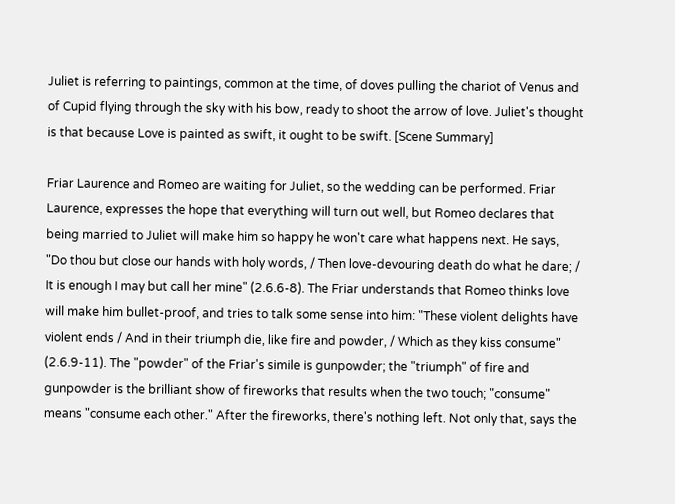Juliet is referring to paintings, common at the time, of doves pulling the chariot of Venus and of Cupid flying through the sky with his bow, ready to shoot the arrow of love. Juliet's thought is that because Love is painted as swift, it ought to be swift. [Scene Summary]

Friar Laurence and Romeo are waiting for Juliet, so the wedding can be performed. Friar Laurence, expresses the hope that everything will turn out well, but Romeo declares that being married to Juliet will make him so happy he won't care what happens next. He says, "Do thou but close our hands with holy words, / Then love-devouring death do what he dare; / It is enough I may but call her mine" (2.6.6-8). The Friar understands that Romeo thinks love will make him bullet-proof, and tries to talk some sense into him: "These violent delights have violent ends / And in their triumph die, like fire and powder, / Which as they kiss consume" (2.6.9-11). The "powder" of the Friar's simile is gunpowder; the "triumph" of fire and gunpowder is the brilliant show of fireworks that results when the two touch; "consume" means "consume each other." After the fireworks, there's nothing left. Not only that, says the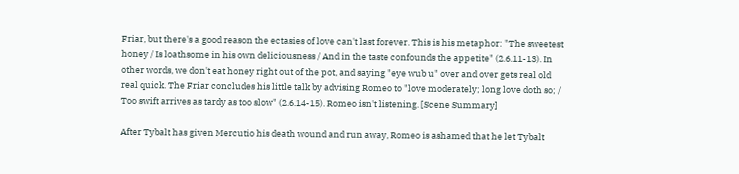Friar, but there's a good reason the ectasies of love can't last forever. This is his metaphor: "The sweetest honey / Is loathsome in his own deliciousness / And in the taste confounds the appetite" (2.6.11-13). In other words, we don't eat honey right out of the pot, and saying "eye wub u" over and over gets real old real quick. The Friar concludes his little talk by advising Romeo to "love moderately; long love doth so; / Too swift arrives as tardy as too slow" (2.6.14-15). Romeo isn't listening. [Scene Summary]

After Tybalt has given Mercutio his death wound and run away, Romeo is ashamed that he let Tybalt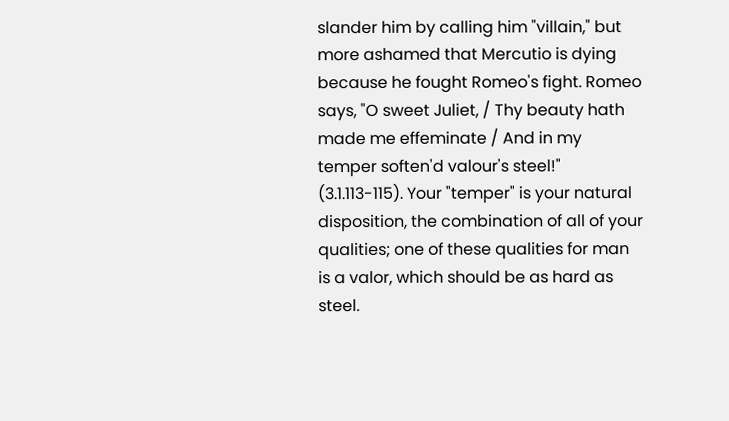slander him by calling him "villain," but more ashamed that Mercutio is dying because he fought Romeo's fight. Romeo says, "O sweet Juliet, / Thy beauty hath made me effeminate / And in my temper soften'd valour's steel!" (3.1.113-115). Your "temper" is your natural disposition, the combination of all of your qualities; one of these qualities for man is a valor, which should be as hard as steel.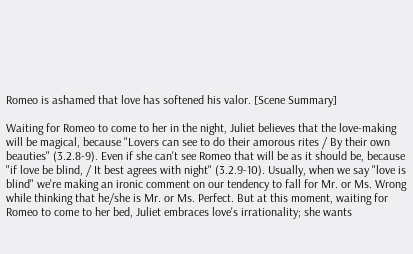Romeo is ashamed that love has softened his valor. [Scene Summary]

Waiting for Romeo to come to her in the night, Juliet believes that the love-making will be magical, because "Lovers can see to do their amorous rites / By their own beauties" (3.2.8-9). Even if she can't see Romeo that will be as it should be, because "if love be blind, / It best agrees with night" (3.2.9-10). Usually, when we say "love is blind" we're making an ironic comment on our tendency to fall for Mr. or Ms. Wrong while thinking that he/she is Mr. or Ms. Perfect. But at this moment, waiting for Romeo to come to her bed, Juliet embraces love's irrationality; she wants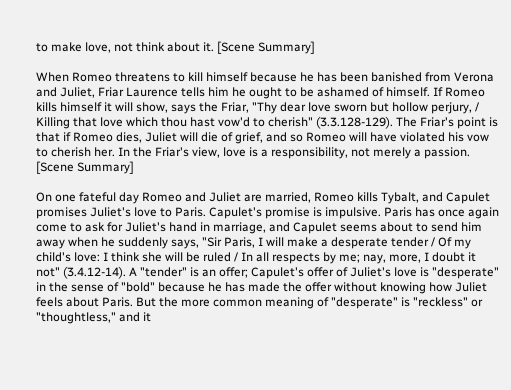to make love, not think about it. [Scene Summary]

When Romeo threatens to kill himself because he has been banished from Verona and Juliet, Friar Laurence tells him he ought to be ashamed of himself. If Romeo kills himself it will show, says the Friar, "Thy dear love sworn but hollow perjury, / Killing that love which thou hast vow'd to cherish" (3.3.128-129). The Friar's point is that if Romeo dies, Juliet will die of grief, and so Romeo will have violated his vow to cherish her. In the Friar's view, love is a responsibility, not merely a passion. [Scene Summary]

On one fateful day Romeo and Juliet are married, Romeo kills Tybalt, and Capulet promises Juliet's love to Paris. Capulet's promise is impulsive. Paris has once again come to ask for Juliet's hand in marriage, and Capulet seems about to send him away when he suddenly says, "Sir Paris, I will make a desperate tender / Of my child's love: I think she will be ruled / In all respects by me; nay, more, I doubt it not" (3.4.12-14). A "tender" is an offer; Capulet's offer of Juliet's love is "desperate" in the sense of "bold" because he has made the offer without knowing how Juliet feels about Paris. But the more common meaning of "desperate" is "reckless" or "thoughtless," and it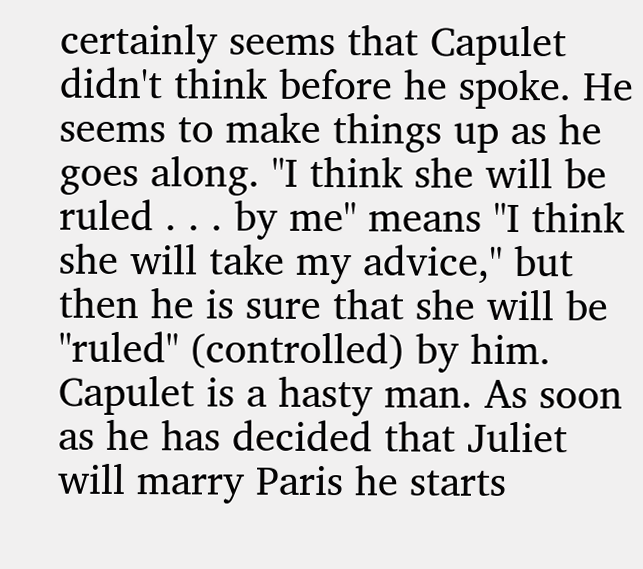certainly seems that Capulet didn't think before he spoke. He seems to make things up as he goes along. "I think she will be ruled . . . by me" means "I think she will take my advice," but then he is sure that she will be "ruled" (controlled) by him. Capulet is a hasty man. As soon as he has decided that Juliet will marry Paris he starts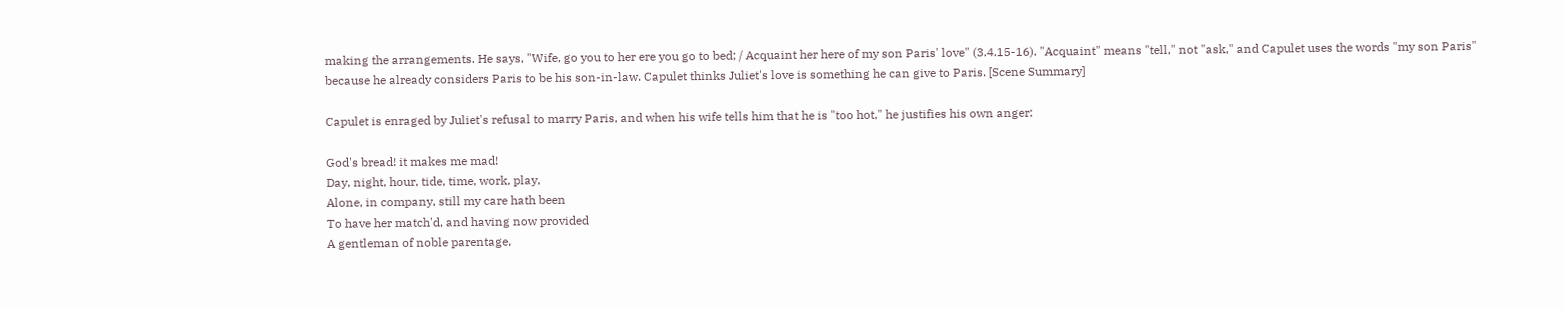making the arrangements. He says, "Wife, go you to her ere you go to bed; / Acquaint her here of my son Paris' love" (3.4.15-16). "Acquaint" means "tell," not "ask," and Capulet uses the words "my son Paris" because he already considers Paris to be his son-in-law. Capulet thinks Juliet's love is something he can give to Paris. [Scene Summary]

Capulet is enraged by Juliet's refusal to marry Paris, and when his wife tells him that he is "too hot," he justifies his own anger:

God's bread! it makes me mad!
Day, night, hour, tide, time, work, play,
Alone, in company, still my care hath been
To have her match'd, and having now provided
A gentleman of noble parentage,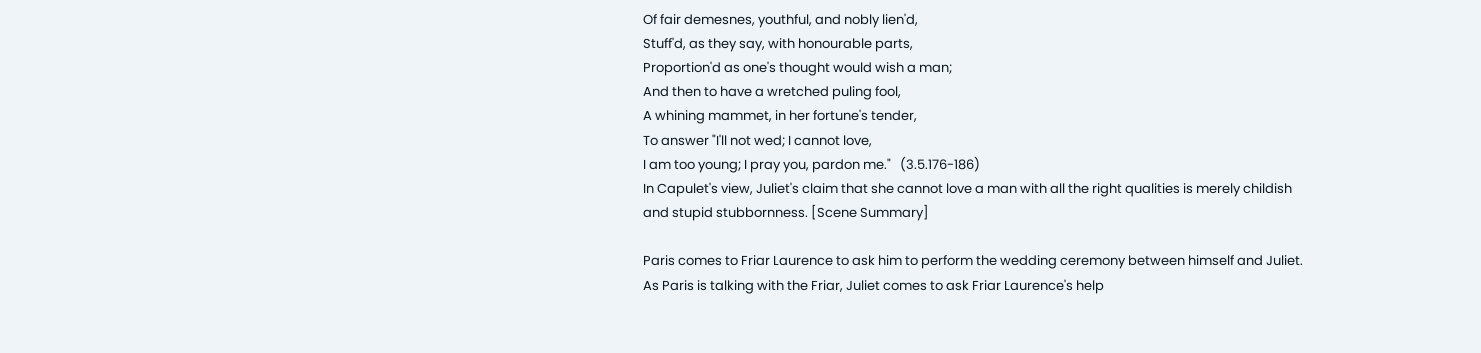Of fair demesnes, youthful, and nobly lien'd,
Stuff'd, as they say, with honourable parts,
Proportion'd as one's thought would wish a man;
And then to have a wretched puling fool,
A whining mammet, in her fortune's tender,
To answer "I'll not wed; I cannot love,
I am too young; I pray you, pardon me."   (3.5.176-186)
In Capulet's view, Juliet's claim that she cannot love a man with all the right qualities is merely childish and stupid stubbornness. [Scene Summary]

Paris comes to Friar Laurence to ask him to perform the wedding ceremony between himself and Juliet. As Paris is talking with the Friar, Juliet comes to ask Friar Laurence's help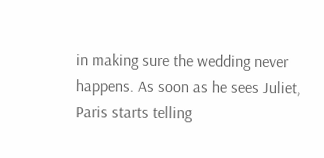in making sure the wedding never happens. As soon as he sees Juliet, Paris starts telling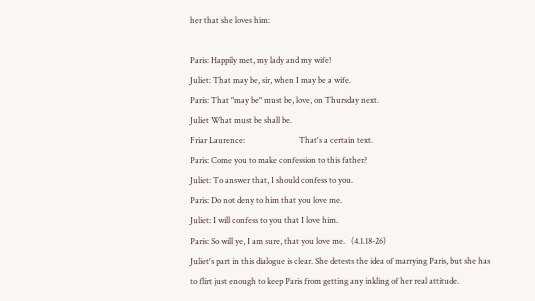her that she loves him:

Paris: Happily met, my lady and my wife!
Juliet: That may be, sir, when I may be a wife.
Paris: That "may be" must be, love, on Thursday next.
Juliet What must be shall be.
Friar Laurence:                           That's a certain text.
Paris: Come you to make confession to this father?
Juliet: To answer that, I should confess to you.
Paris: Do not deny to him that you love me.
Juliet: I will confess to you that I love him.
Paris: So will ye, I am sure, that you love me.   (4.1.18-26)
Juliet's part in this dialogue is clear. She detests the idea of marrying Paris, but she has to flirt just enough to keep Paris from getting any inkling of her real attitude.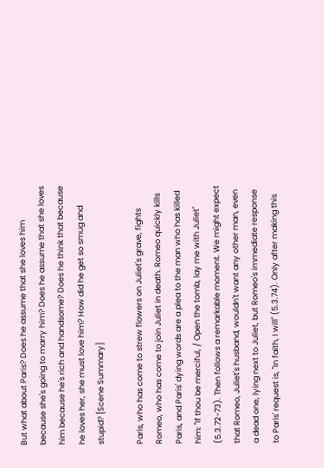But what about Paris? Does he assume that she loves him because she's going to marry him? Does he assume that she loves him because he's rich and handsome? Does he think that because he loves her, she must love him? How did he get so smug and stupid? [Scene Summary]

Paris, who has come to strew flowers on Juliet's grave, fights Romeo, who has come to join Juliet in death. Romeo quickly kills Paris, and Paris' dying words are a plea to the man who has killed him: "If thou be merciful, / Open the tomb, lay me with Juliet" (5.3.72-73). Then follows a remarkable moment. We might expect that Romeo, Juliet's husband, wouldn't want any other man, even a dead one, lying next to Juliet, but Romeo's immediate response to Paris' request is, "In faith, I will" (5.3.74). Only after making this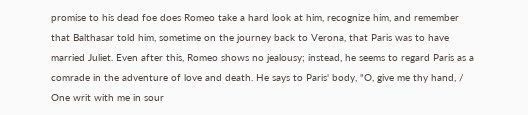promise to his dead foe does Romeo take a hard look at him, recognize him, and remember that Balthasar told him, sometime on the journey back to Verona, that Paris was to have married Juliet. Even after this, Romeo shows no jealousy; instead, he seems to regard Paris as a comrade in the adventure of love and death. He says to Paris' body, "O, give me thy hand, / One writ with me in sour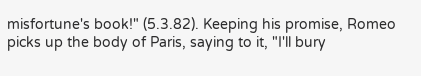misfortune's book!" (5.3.82). Keeping his promise, Romeo picks up the body of Paris, saying to it, "I'll bury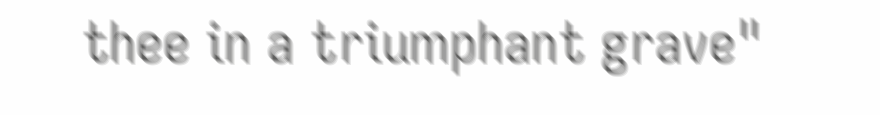thee in a triumphant grave"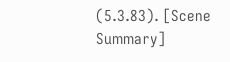(5.3.83). [Scene Summary]